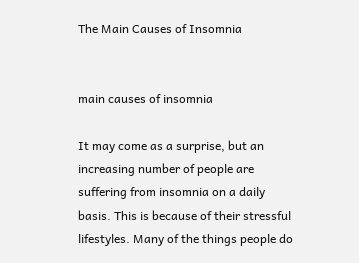The Main Causes of Insomnia


main causes of insomnia

It may come as a surprise, but an increasing number of people are suffering from insomnia on a daily basis. This is because of their stressful lifestyles. Many of the things people do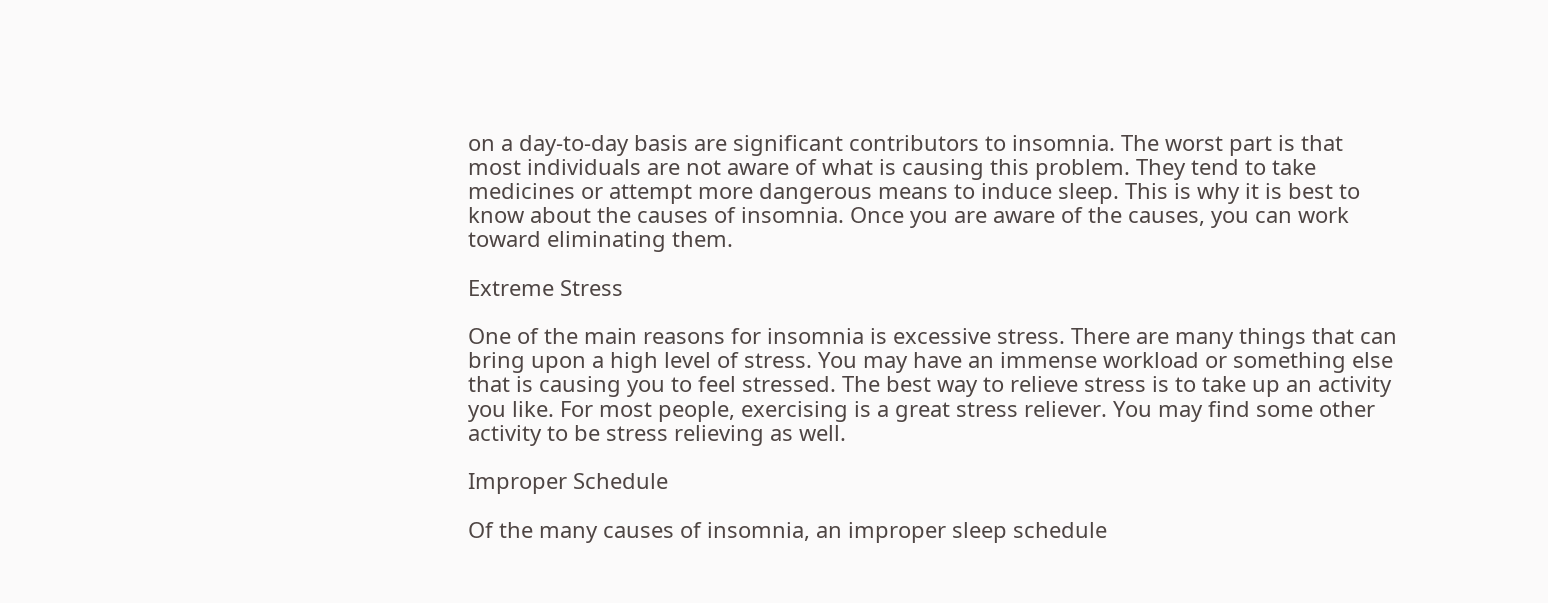on a day-to-day basis are significant contributors to insomnia. The worst part is that most individuals are not aware of what is causing this problem. They tend to take medicines or attempt more dangerous means to induce sleep. This is why it is best to know about the causes of insomnia. Once you are aware of the causes, you can work toward eliminating them.

Extreme Stress

One of the main reasons for insomnia is excessive stress. There are many things that can bring upon a high level of stress. You may have an immense workload or something else that is causing you to feel stressed. The best way to relieve stress is to take up an activity you like. For most people, exercising is a great stress reliever. You may find some other activity to be stress relieving as well.

Improper Schedule

Of the many causes of insomnia, an improper sleep schedule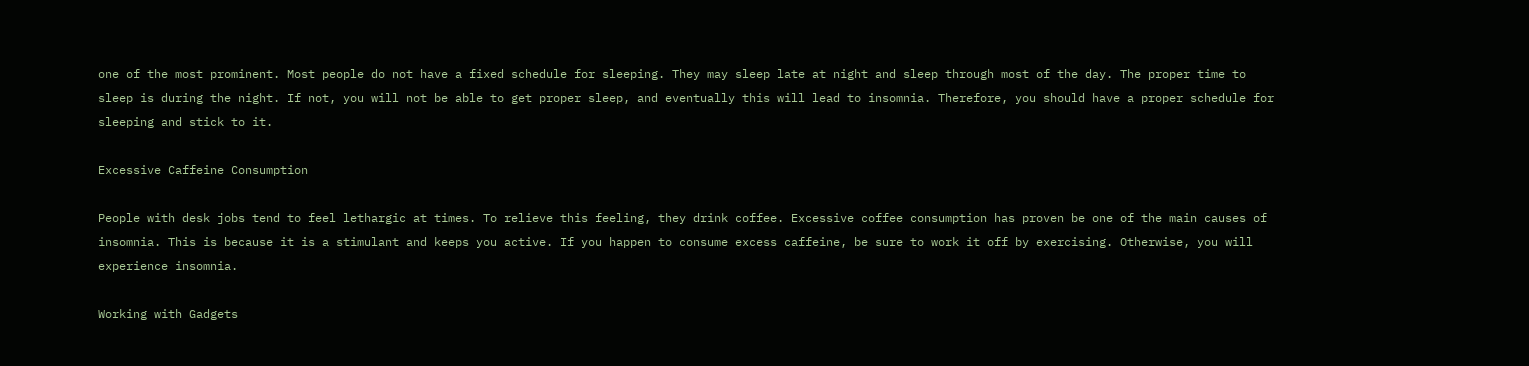one of the most prominent. Most people do not have a fixed schedule for sleeping. They may sleep late at night and sleep through most of the day. The proper time to sleep is during the night. If not, you will not be able to get proper sleep, and eventually this will lead to insomnia. Therefore, you should have a proper schedule for sleeping and stick to it.

Excessive Caffeine Consumption

People with desk jobs tend to feel lethargic at times. To relieve this feeling, they drink coffee. Excessive coffee consumption has proven be one of the main causes of insomnia. This is because it is a stimulant and keeps you active. If you happen to consume excess caffeine, be sure to work it off by exercising. Otherwise, you will experience insomnia.

Working with Gadgets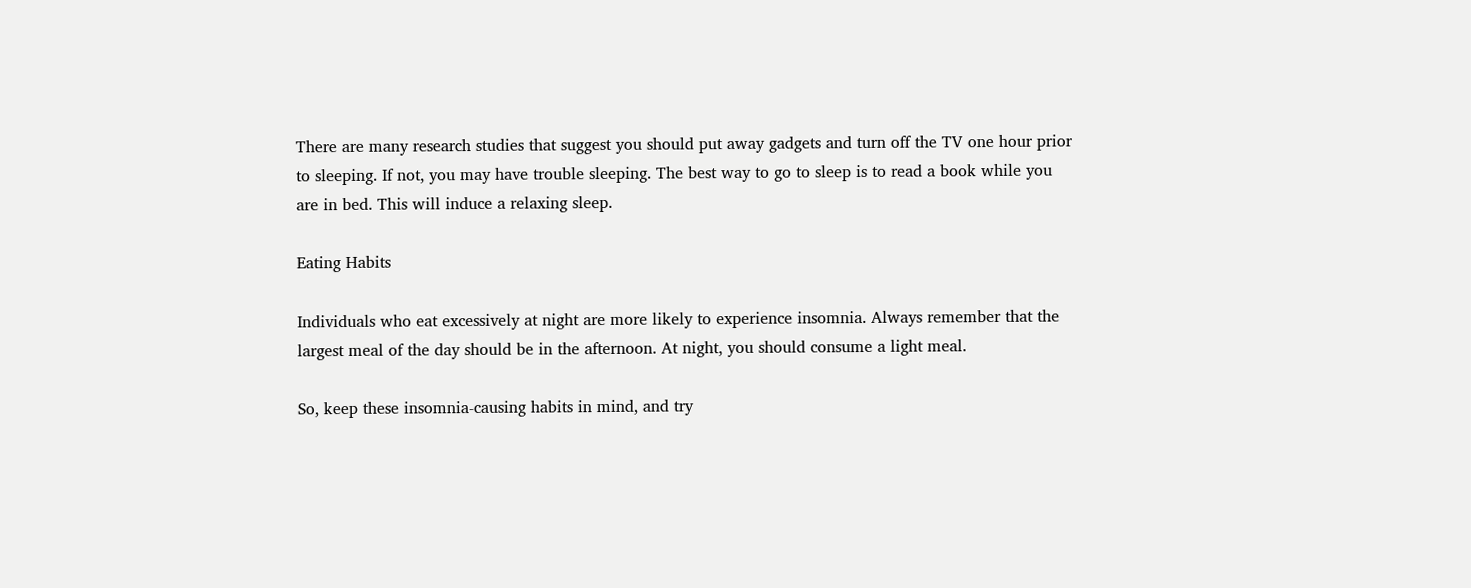There are many research studies that suggest you should put away gadgets and turn off the TV one hour prior to sleeping. If not, you may have trouble sleeping. The best way to go to sleep is to read a book while you are in bed. This will induce a relaxing sleep.

Eating Habits

Individuals who eat excessively at night are more likely to experience insomnia. Always remember that the largest meal of the day should be in the afternoon. At night, you should consume a light meal.

So, keep these insomnia-causing habits in mind, and try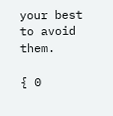your best to avoid them.

{ 0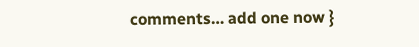comments… add one now }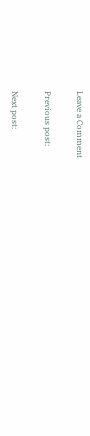Leave a Comment

Previous post:

Next post: